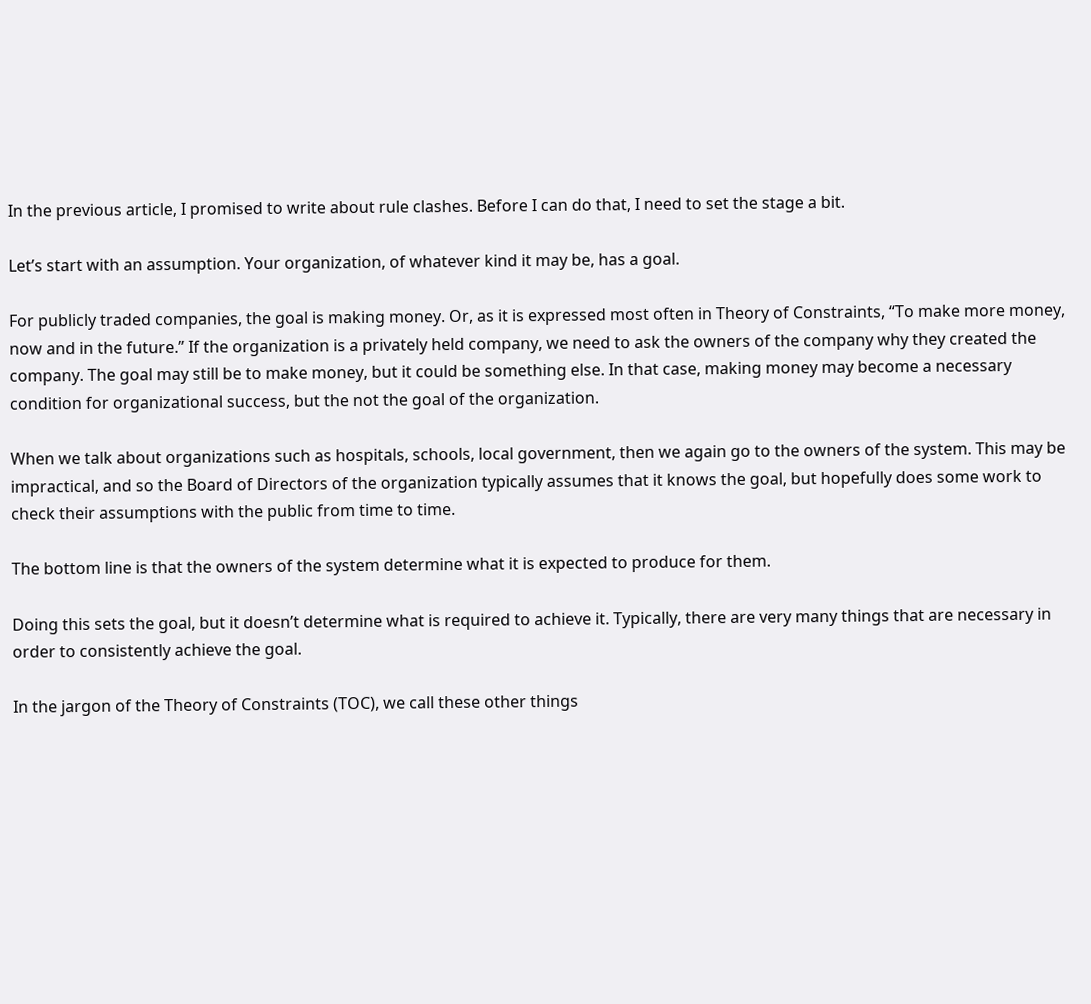In the previous article, I promised to write about rule clashes. Before I can do that, I need to set the stage a bit.

Let’s start with an assumption. Your organization, of whatever kind it may be, has a goal.

For publicly traded companies, the goal is making money. Or, as it is expressed most often in Theory of Constraints, “To make more money, now and in the future.” If the organization is a privately held company, we need to ask the owners of the company why they created the company. The goal may still be to make money, but it could be something else. In that case, making money may become a necessary condition for organizational success, but the not the goal of the organization.

When we talk about organizations such as hospitals, schools, local government, then we again go to the owners of the system. This may be impractical, and so the Board of Directors of the organization typically assumes that it knows the goal, but hopefully does some work to check their assumptions with the public from time to time.

The bottom line is that the owners of the system determine what it is expected to produce for them.

Doing this sets the goal, but it doesn’t determine what is required to achieve it. Typically, there are very many things that are necessary in order to consistently achieve the goal.

In the jargon of the Theory of Constraints (TOC), we call these other things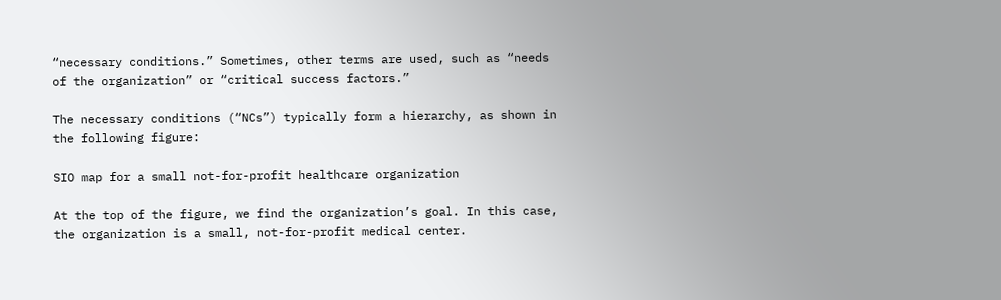“necessary conditions.” Sometimes, other terms are used, such as “needs of the organization” or “critical success factors.”

The necessary conditions (“NCs”) typically form a hierarchy, as shown in the following figure:

SIO map for a small not-for-profit healthcare organization

At the top of the figure, we find the organization’s goal. In this case, the organization is a small, not-for-profit medical center.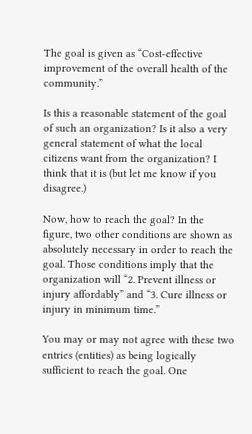The goal is given as “Cost-effective improvement of the overall health of the community.”

Is this a reasonable statement of the goal of such an organization? Is it also a very general statement of what the local citizens want from the organization? I think that it is (but let me know if you disagree.)

Now, how to reach the goal? In the figure, two other conditions are shown as absolutely necessary in order to reach the goal. Those conditions imply that the organization will “2. Prevent illness or injury affordably” and “3. Cure illness or injury in minimum time.”

You may or may not agree with these two entries (entities) as being logically sufficient to reach the goal. One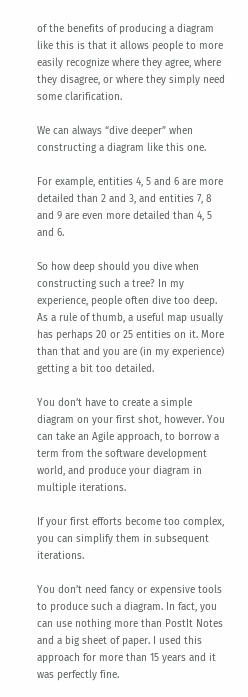of the benefits of producing a diagram like this is that it allows people to more easily recognize where they agree, where they disagree, or where they simply need some clarification.

We can always “dive deeper” when constructing a diagram like this one.

For example, entities 4, 5 and 6 are more detailed than 2 and 3, and entities 7, 8 and 9 are even more detailed than 4, 5 and 6.

So how deep should you dive when constructing such a tree? In my experience, people often dive too deep. As a rule of thumb, a useful map usually has perhaps 20 or 25 entities on it. More than that and you are (in my experience) getting a bit too detailed.

You don’t have to create a simple diagram on your first shot, however. You can take an Agile approach, to borrow a term from the software development world, and produce your diagram in multiple iterations.

If your first efforts become too complex, you can simplify them in subsequent iterations.

You don’t need fancy or expensive tools to produce such a diagram. In fact, you can use nothing more than PostIt Notes and a big sheet of paper. I used this approach for more than 15 years and it was perfectly fine.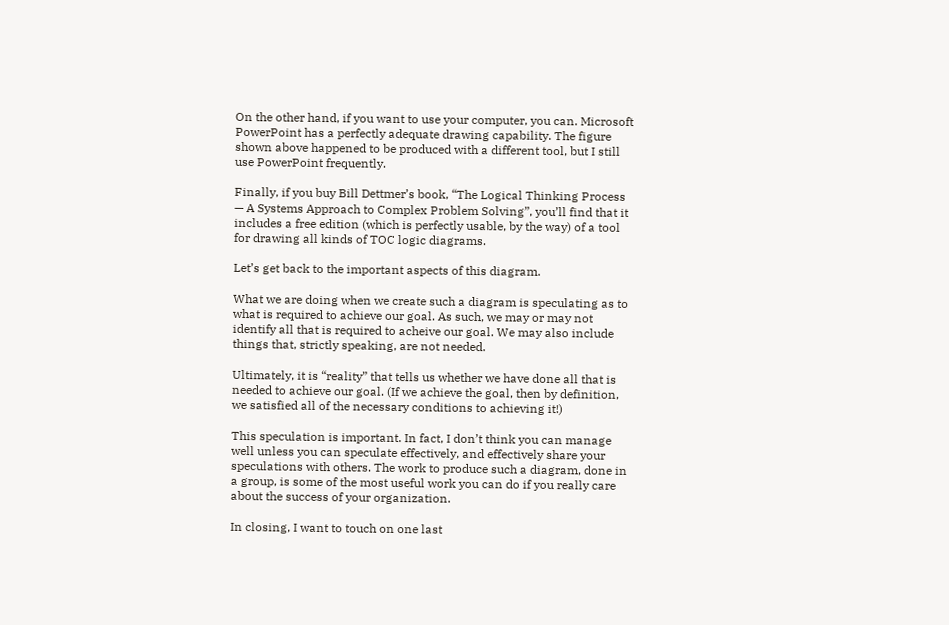On the other hand, if you want to use your computer, you can. Microsoft PowerPoint has a perfectly adequate drawing capability. The figure shown above happened to be produced with a different tool, but I still use PowerPoint frequently.

Finally, if you buy Bill Dettmer’s book, “The Logical Thinking Process — A Systems Approach to Complex Problem Solving”, you’ll find that it includes a free edition (which is perfectly usable, by the way) of a tool for drawing all kinds of TOC logic diagrams.

Let’s get back to the important aspects of this diagram.

What we are doing when we create such a diagram is speculating as to what is required to achieve our goal. As such, we may or may not identify all that is required to acheive our goal. We may also include things that, strictly speaking, are not needed.

Ultimately, it is “reality” that tells us whether we have done all that is needed to achieve our goal. (If we achieve the goal, then by definition, we satisfied all of the necessary conditions to achieving it!)

This speculation is important. In fact, I don’t think you can manage well unless you can speculate effectively, and effectively share your speculations with others. The work to produce such a diagram, done in a group, is some of the most useful work you can do if you really care about the success of your organization.

In closing, I want to touch on one last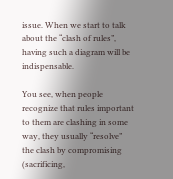issue. When we start to talk about the “clash of rules”, having such a diagram will be indispensable.

You see, when people recognize that rules important to them are clashing in some way, they usually “resolve” the clash by compromising (sacrificing,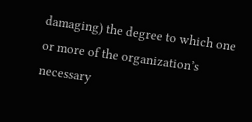damaging) the degree to which one or more of the organization’s necessary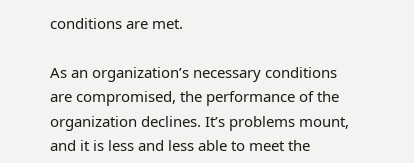conditions are met.

As an organization’s necessary conditions are compromised, the performance of the organization declines. It’s problems mount, and it is less and less able to meet the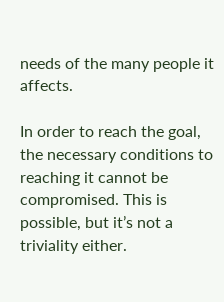needs of the many people it affects.

In order to reach the goal, the necessary conditions to reaching it cannot be compromised. This is possible, but it’s not a triviality either.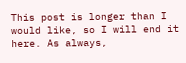This post is longer than I would like, so I will end it here. As always,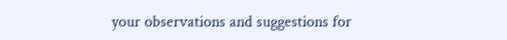your observations and suggestions for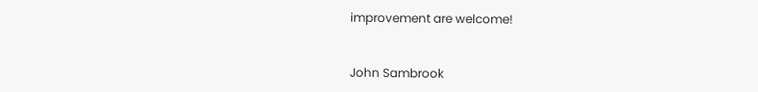improvement are welcome!


John Sambrook